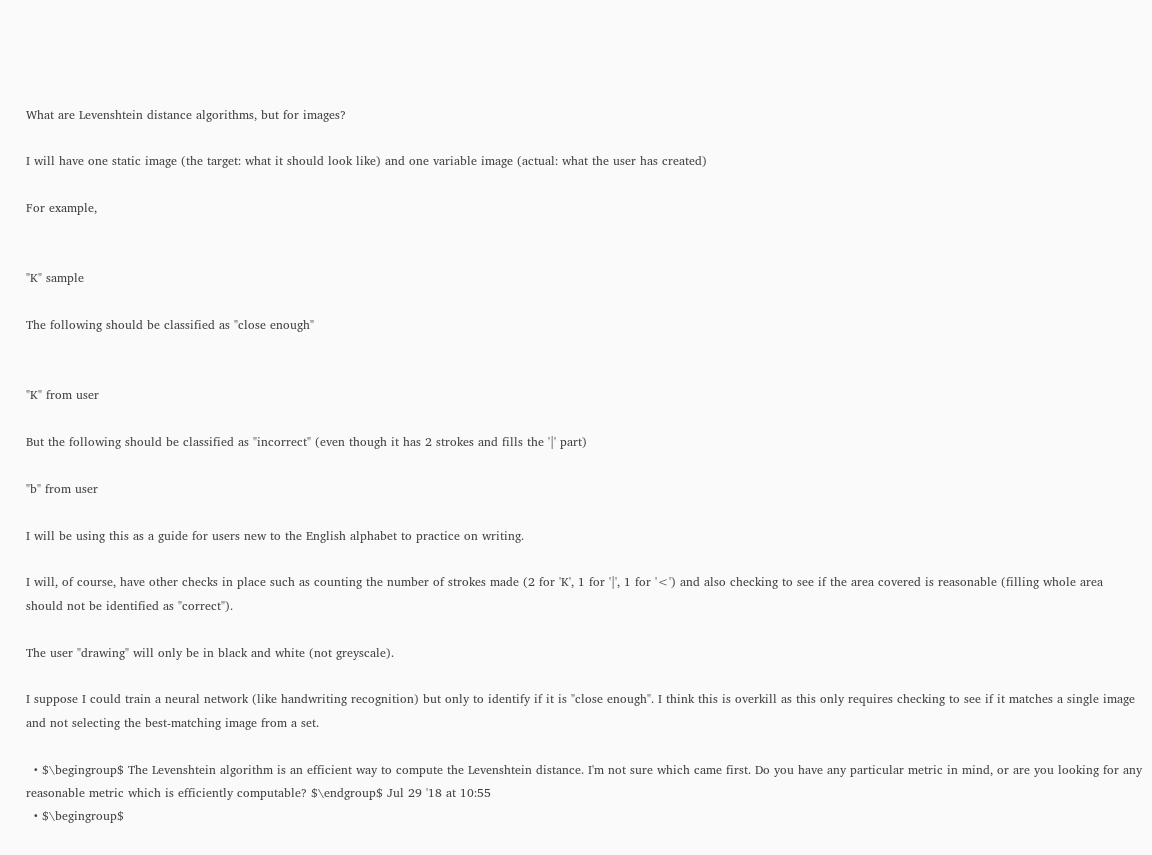What are Levenshtein distance algorithms, but for images?

I will have one static image (the target: what it should look like) and one variable image (actual: what the user has created)

For example,


"K" sample

The following should be classified as "close enough"


"K" from user

But the following should be classified as "incorrect" (even though it has 2 strokes and fills the '|' part)

"b" from user

I will be using this as a guide for users new to the English alphabet to practice on writing.

I will, of course, have other checks in place such as counting the number of strokes made (2 for 'K', 1 for '|', 1 for '<') and also checking to see if the area covered is reasonable (filling whole area should not be identified as "correct").

The user "drawing" will only be in black and white (not greyscale).

I suppose I could train a neural network (like handwriting recognition) but only to identify if it is "close enough". I think this is overkill as this only requires checking to see if it matches a single image and not selecting the best-matching image from a set.

  • $\begingroup$ The Levenshtein algorithm is an efficient way to compute the Levenshtein distance. I'm not sure which came first. Do you have any particular metric in mind, or are you looking for any reasonable metric which is efficiently computable? $\endgroup$ Jul 29 '18 at 10:55
  • $\begingroup$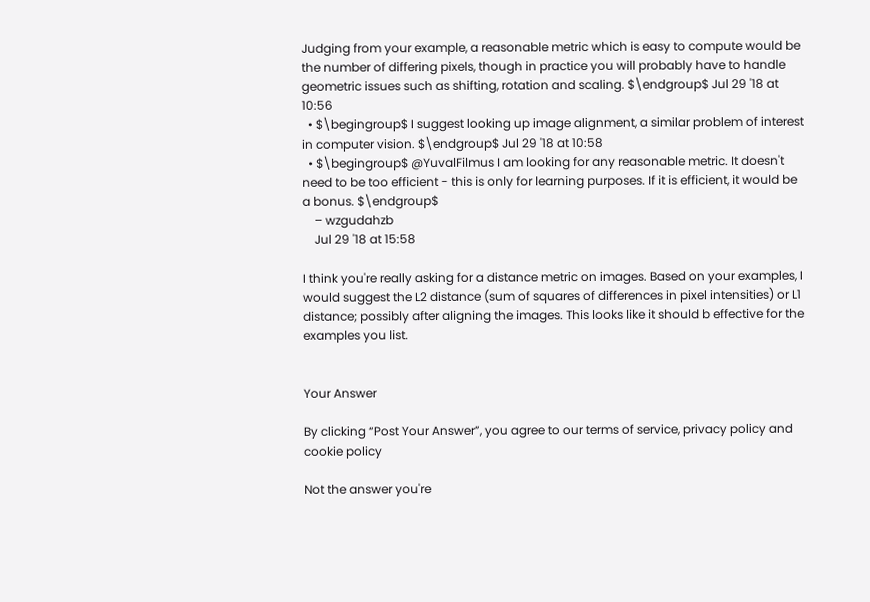Judging from your example, a reasonable metric which is easy to compute would be the number of differing pixels, though in practice you will probably have to handle geometric issues such as shifting, rotation and scaling. $\endgroup$ Jul 29 '18 at 10:56
  • $\begingroup$ I suggest looking up image alignment, a similar problem of interest in computer vision. $\endgroup$ Jul 29 '18 at 10:58
  • $\begingroup$ @YuvalFilmus I am looking for any reasonable metric. It doesn't need to be too efficient - this is only for learning purposes. If it is efficient, it would be a bonus. $\endgroup$
    – wzgudahzb
    Jul 29 '18 at 15:58

I think you're really asking for a distance metric on images. Based on your examples, I would suggest the L2 distance (sum of squares of differences in pixel intensities) or L1 distance; possibly after aligning the images. This looks like it should b effective for the examples you list.


Your Answer

By clicking “Post Your Answer”, you agree to our terms of service, privacy policy and cookie policy

Not the answer you're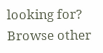looking for? Browse other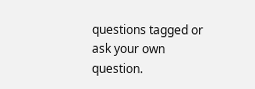questions tagged or ask your own question.